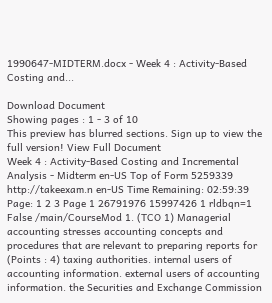1990647-MIDTERM.docx - Week 4 : Activity-Based Costing and...

Download Document
Showing pages : 1 - 3 of 10
This preview has blurred sections. Sign up to view the full version! View Full Document
Week 4 : Activity-Based Costing and Incremental Analysis - Midterm en-US Top of Form 5259339 http://takeexam.n en-US Time Remaining: 02:59:39 Page: 1 2 3 Page 1 26791976 15997426 1 rldbqn=1 False /main/CourseMod 1. (TCO 1) Managerial accounting stresses accounting concepts and procedures that are relevant to preparing reports for (Points : 4) taxing authorities. internal users of accounting information. external users of accounting information. the Securities and Exchange Commission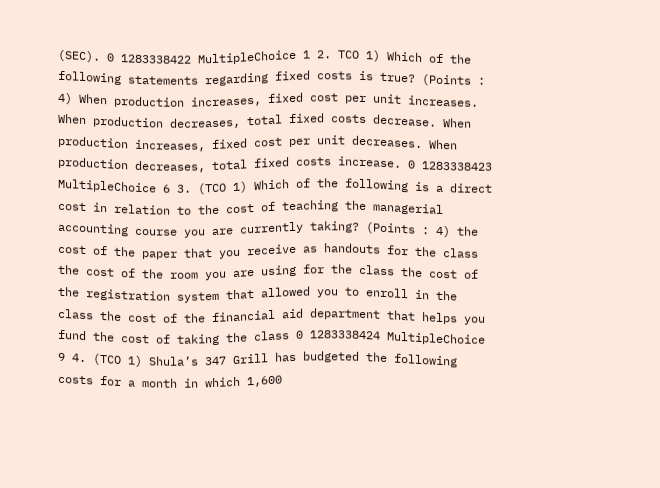(SEC). 0 1283338422 MultipleChoice 1 2. TCO 1) Which of the following statements regarding fixed costs is true? (Points : 4) When production increases, fixed cost per unit increases. When production decreases, total fixed costs decrease. When production increases, fixed cost per unit decreases. When production decreases, total fixed costs increase. 0 1283338423 MultipleChoice 6 3. (TCO 1) Which of the following is a direct cost in relation to the cost of teaching the managerial accounting course you are currently taking? (Points : 4) the cost of the paper that you receive as handouts for the class the cost of the room you are using for the class the cost of the registration system that allowed you to enroll in the class the cost of the financial aid department that helps you fund the cost of taking the class 0 1283338424 MultipleChoice 9 4. (TCO 1) Shula’s 347 Grill has budgeted the following costs for a month in which 1,600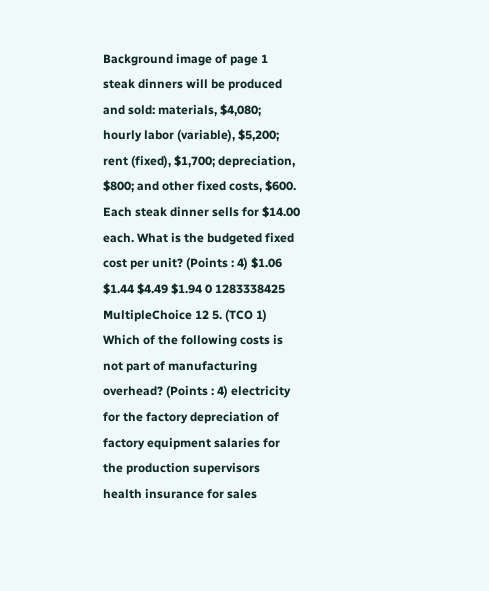Background image of page 1
steak dinners will be produced and sold: materials, $4,080; hourly labor (variable), $5,200; rent (fixed), $1,700; depreciation, $800; and other fixed costs, $600. Each steak dinner sells for $14.00 each. What is the budgeted fixed cost per unit? (Points : 4) $1.06 $1.44 $4.49 $1.94 0 1283338425 MultipleChoice 12 5. (TCO 1) Which of the following costs is not part of manufacturing overhead? (Points : 4) electricity for the factory depreciation of factory equipment salaries for the production supervisors health insurance for sales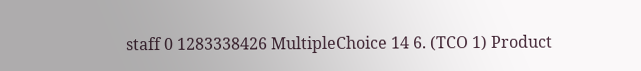staff 0 1283338426 MultipleChoice 14 6. (TCO 1) Product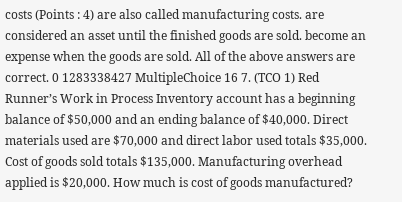costs (Points : 4) are also called manufacturing costs. are considered an asset until the finished goods are sold. become an expense when the goods are sold. All of the above answers are correct. 0 1283338427 MultipleChoice 16 7. (TCO 1) Red Runner’s Work in Process Inventory account has a beginning balance of $50,000 and an ending balance of $40,000. Direct materials used are $70,000 and direct labor used totals $35,000. Cost of goods sold totals $135,000. Manufacturing overhead applied is $20,000. How much is cost of goods manufactured?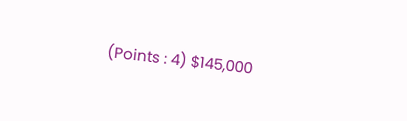(Points : 4) $145,000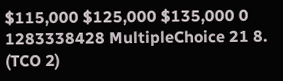$115,000 $125,000 $135,000 0 1283338428 MultipleChoice 21 8. (TCO 2)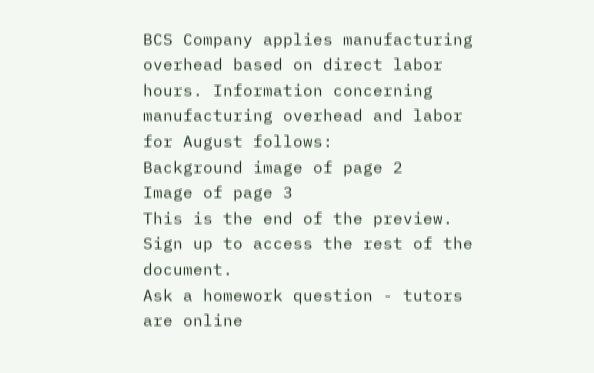BCS Company applies manufacturing overhead based on direct labor hours. Information concerning manufacturing overhead and labor for August follows:
Background image of page 2
Image of page 3
This is the end of the preview. Sign up to access the rest of the document.
Ask a homework question - tutors are online